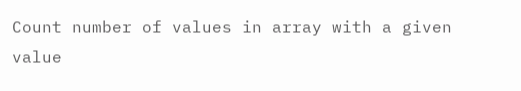Count number of values in array with a given value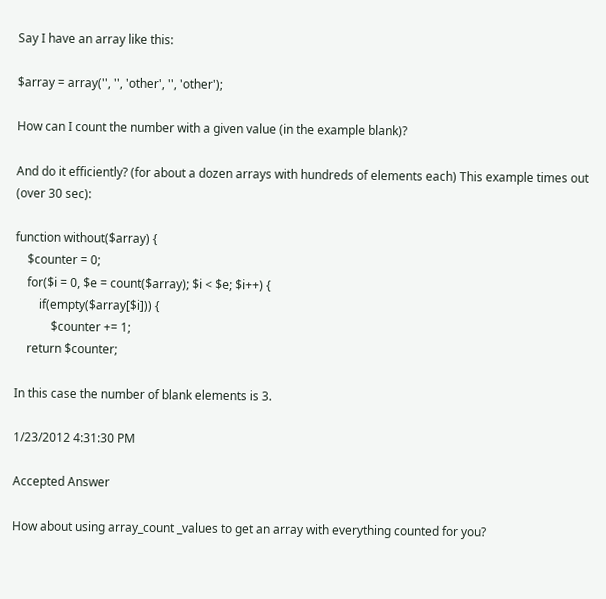Say I have an array like this:

$array = array('', '', 'other', '', 'other');

How can I count the number with a given value (in the example blank)?

And do it efficiently? (for about a dozen arrays with hundreds of elements each) This example times out (over 30 sec):

function without($array) {
    $counter = 0;
    for($i = 0, $e = count($array); $i < $e; $i++) {
        if(empty($array[$i])) {
            $counter += 1;
    return $counter;

In this case the number of blank elements is 3.

1/23/2012 4:31:30 PM

Accepted Answer

How about using array_count _values to get an array with everything counted for you?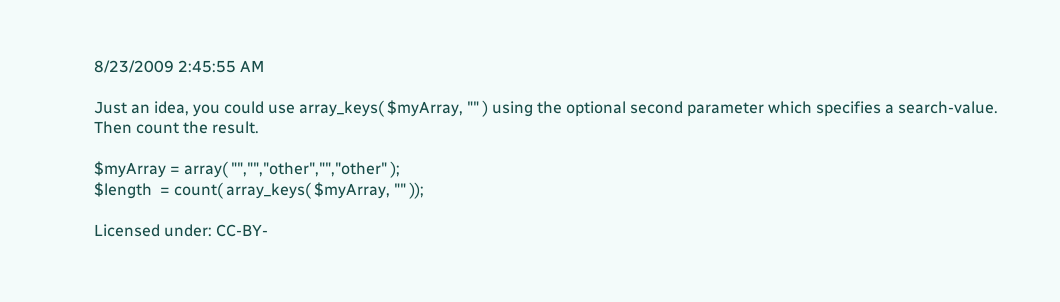8/23/2009 2:45:55 AM

Just an idea, you could use array_keys( $myArray, "" ) using the optional second parameter which specifies a search-value. Then count the result.

$myArray = array( "","","other","","other" );
$length  = count( array_keys( $myArray, "" ));

Licensed under: CC-BY-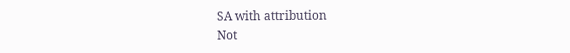SA with attribution
Not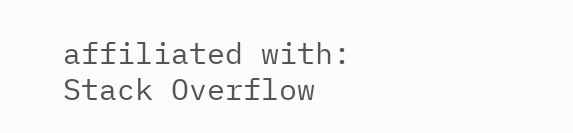affiliated with: Stack Overflow